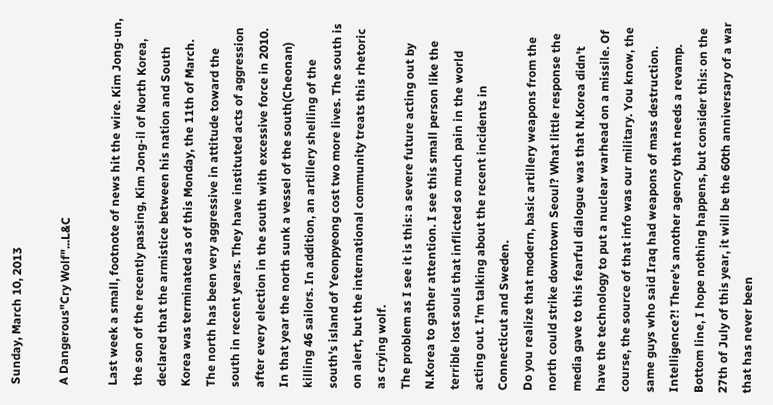Sunday, March 10, 2013

A Dangerous"Cry Wolf"...L&C

Last week a small, footnote of news hit the wire. Kim Jong-un, the son of the recently passing, Kim Jong-il of North Korea, declared that the armistice between his nation and South Korea was terminated as of this Monday, the 11th of March. The north has been very aggressive in attitude toward the south in recent years. They have instituted acts of aggression after every election in the south with excessive force in 2010. In that year the north sunk a vessel of the south(Cheonan) killing 46 sailors. In addition, an artillery shelling of the south's island of Yeonpyeong cost two more lives. The south is on alert, but the international community treats this rhetoric as crying wolf.
The problem as I see it is this: a severe future acting out by N.Korea to gather attention. I see this small person like the terrible lost souls that inflicted so much pain in the world acting out. I'm talking about the recent incidents in Connecticut and Sweden.
Do you realize that modern, basic artillery weapons from the north could strike downtown Seoul? What little response the media gave to this fearful dialogue was that N.Korea didn't have the technology to put a nuclear warhead on a missile. Of course, the source of that info was our military. You know, the same guys who said Iraq had weapons of mass destruction. Intelligence?! There's another agency that needs a revamp.
Bottom line, I hope nothing happens, but consider this: on the 27th of July of this year, it will be the 60th anniversary of a war that has never been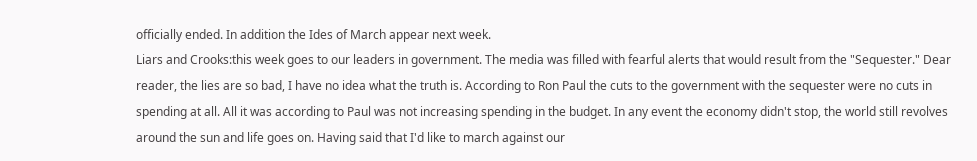officially ended. In addition the Ides of March appear next week.
Liars and Crooks:this week goes to our leaders in government. The media was filled with fearful alerts that would result from the "Sequester." Dear reader, the lies are so bad, I have no idea what the truth is. According to Ron Paul the cuts to the government with the sequester were no cuts in spending at all. All it was according to Paul was not increasing spending in the budget. In any event the economy didn't stop, the world still revolves around the sun and life goes on. Having said that I'd like to march against our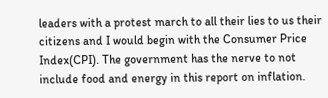leaders with a protest march to all their lies to us their citizens and I would begin with the Consumer Price Index(CPI). The government has the nerve to not include food and energy in this report on inflation.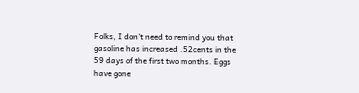Folks, I don't need to remind you that gasoline has increased .52cents in the 59 days of the first two months. Eggs have gone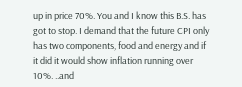up in price 70%. You and I know this B.S. has got to stop. I demand that the future CPI only has two components, food and energy and if it did it would show inflation running over 10%. ..and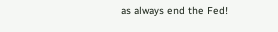as always end the Fed!